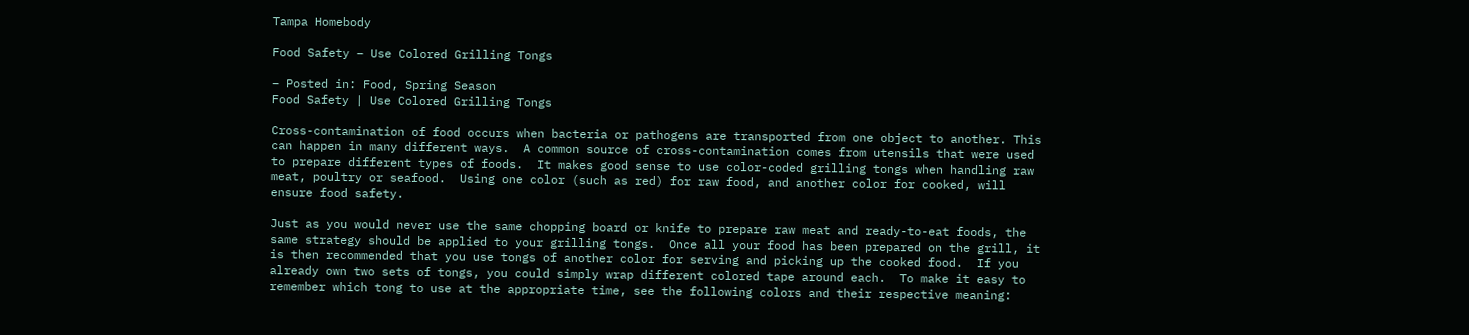Tampa Homebody

Food Safety – Use Colored Grilling Tongs

– Posted in: Food, Spring Season
Food Safety | Use Colored Grilling Tongs

Cross-contamination of food occurs when bacteria or pathogens are transported from one object to another. This can happen in many different ways.  A common source of cross-contamination comes from utensils that were used to prepare different types of foods.  It makes good sense to use color-coded grilling tongs when handling raw meat, poultry or seafood.  Using one color (such as red) for raw food, and another color for cooked, will ensure food safety.

Just as you would never use the same chopping board or knife to prepare raw meat and ready-to-eat foods, the same strategy should be applied to your grilling tongs.  Once all your food has been prepared on the grill, it is then recommended that you use tongs of another color for serving and picking up the cooked food.  If you already own two sets of tongs, you could simply wrap different colored tape around each.  To make it easy to remember which tong to use at the appropriate time, see the following colors and their respective meaning: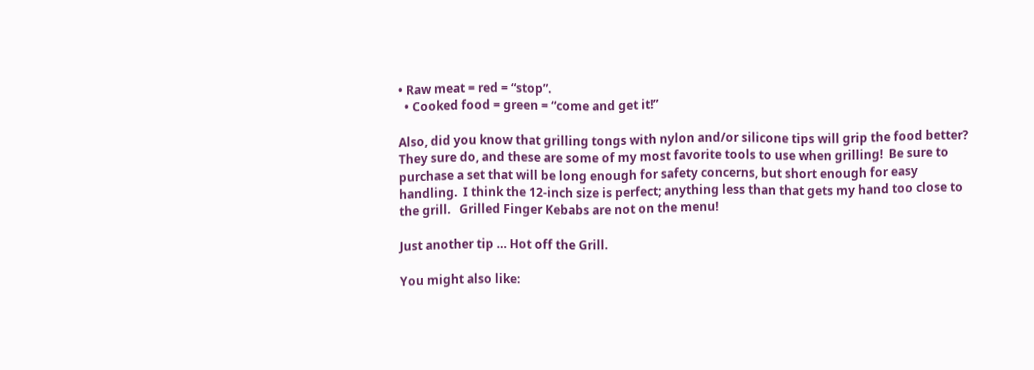• Raw meat = red = “stop”.
  • Cooked food = green = “come and get it!”

Also, did you know that grilling tongs with nylon and/or silicone tips will grip the food better?  They sure do, and these are some of my most favorite tools to use when grilling!  Be sure to purchase a set that will be long enough for safety concerns, but short enough for easy handling.  I think the 12-inch size is perfect; anything less than that gets my hand too close to the grill.   Grilled Finger Kebabs are not on the menu!

Just another tip … Hot off the Grill.

You might also like: